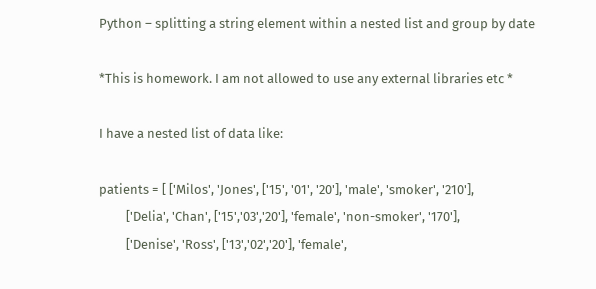Python – splitting a string element within a nested list and group by date

*This is homework. I am not allowed to use any external libraries etc *

I have a nested list of data like:

patients = [ ['Milos', 'Jones', ['15', '01', '20'], 'male', 'smoker', '210'],
         ['Delia', 'Chan', ['15','03','20'], 'female', 'non-smoker', '170'],
         ['Denise', 'Ross', ['13','02','20'], 'female',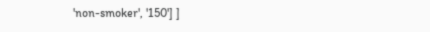'non-smoker', '150'] ]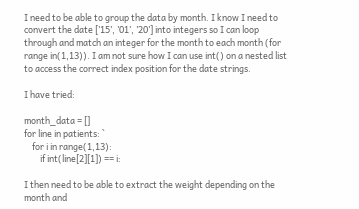I need to be able to group the data by month. I know I need to convert the date [’15’, ’01’, ’20’] into integers so I can loop through and match an integer for the month to each month (for range in(1,13)). I am not sure how I can use int() on a nested list to access the correct index position for the date strings.

I have tried:

month_data = []
for line in patients: `
    for i in range(1,13):
        if int(line[2][1]) == i:

I then need to be able to extract the weight depending on the month and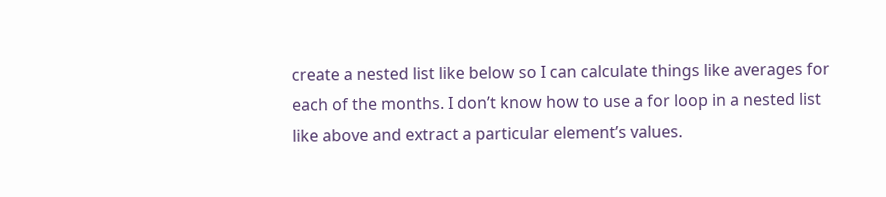create a nested list like below so I can calculate things like averages for each of the months. I don’t know how to use a for loop in a nested list like above and extract a particular element’s values.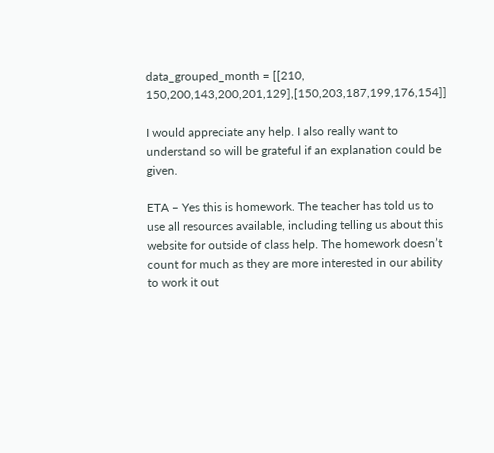data_grouped_month = [[210, 150,200,143,200,201,129],[150,203,187,199,176,154]]

I would appreciate any help. I also really want to understand so will be grateful if an explanation could be given.

ETA – Yes this is homework. The teacher has told us to use all resources available, including telling us about this website for outside of class help. The homework doesn’t count for much as they are more interested in our ability to work it out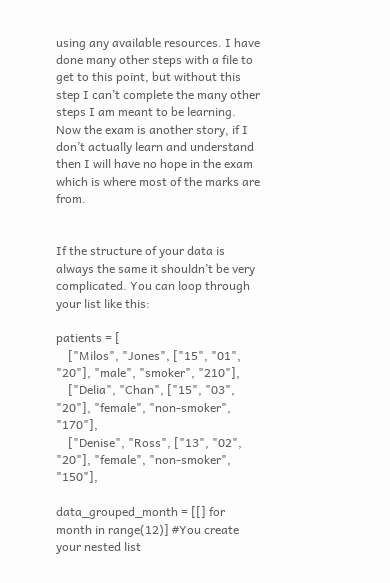using any available resources. I have done many other steps with a file to get to this point, but without this step I can’t complete the many other steps I am meant to be learning. Now the exam is another story, if I don’t actually learn and understand then I will have no hope in the exam which is where most of the marks are from.


If the structure of your data is always the same it shouldn’t be very complicated. You can loop through your list like this:

patients = [
    ["Milos", "Jones", ["15", "01", "20"], "male", "smoker", "210"],
    ["Delia", "Chan", ["15", "03", "20"], "female", "non-smoker", "170"],
    ["Denise", "Ross", ["13", "02", "20"], "female", "non-smoker", "150"],

data_grouped_month = [[] for month in range(12)] #You create your nested list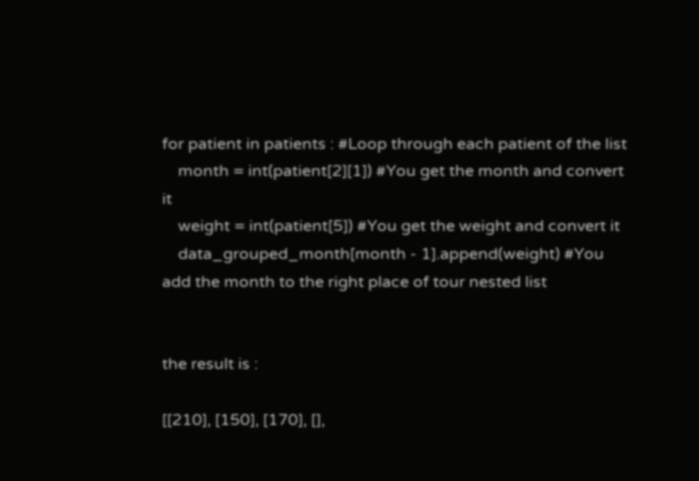for patient in patients : #Loop through each patient of the list
    month = int(patient[2][1]) #You get the month and convert it
    weight = int(patient[5]) #You get the weight and convert it
    data_grouped_month[month - 1].append(weight) #You add the month to the right place of tour nested list


the result is :

[[210], [150], [170], [],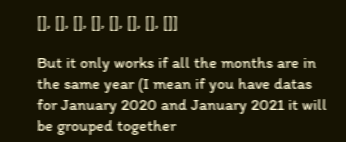[], [], [], [], [], [], [], []]

But it only works if all the months are in the same year (I mean if you have datas for January 2020 and January 2021 it will be grouped together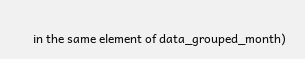in the same element of data_grouped_month)